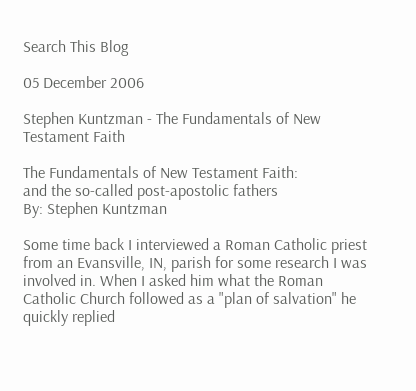Search This Blog

05 December 2006

Stephen Kuntzman - The Fundamentals of New Testament Faith

The Fundamentals of New Testament Faith:
and the so-called post-apostolic fathers
By: Stephen Kuntzman

Some time back I interviewed a Roman Catholic priest from an Evansville, IN, parish for some research I was involved in. When I asked him what the Roman Catholic Church followed as a "plan of salvation" he quickly replied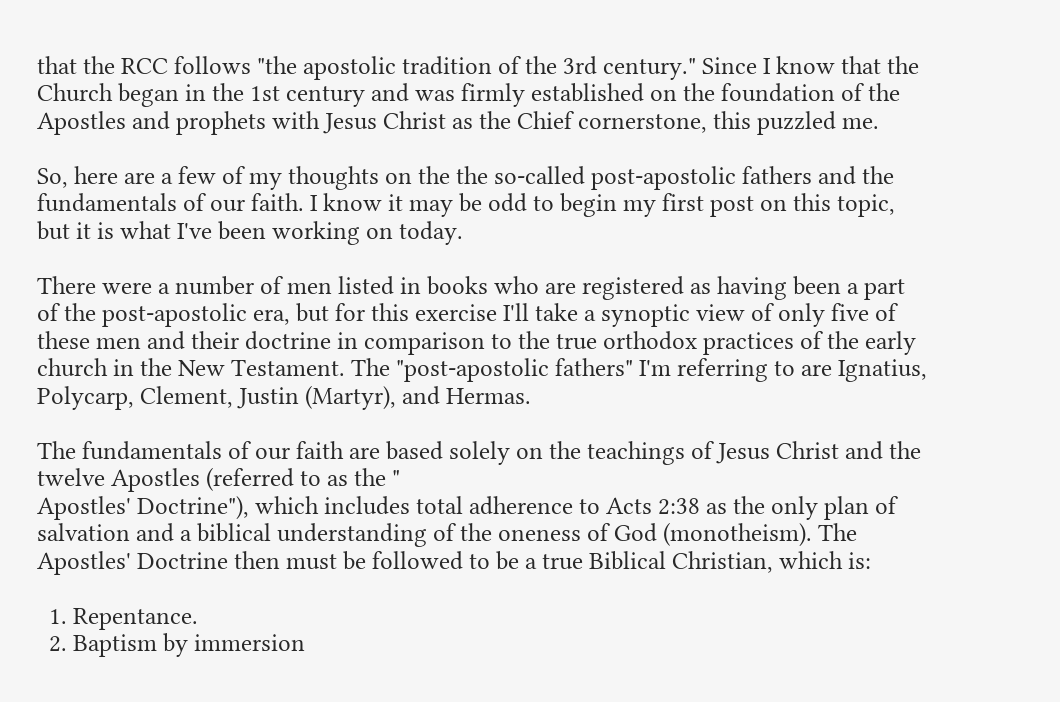that the RCC follows "the apostolic tradition of the 3rd century." Since I know that the Church began in the 1st century and was firmly established on the foundation of the Apostles and prophets with Jesus Christ as the Chief cornerstone, this puzzled me.

So, here are a few of my thoughts on the the so-called post-apostolic fathers and the fundamentals of our faith. I know it may be odd to begin my first post on this topic, but it is what I've been working on today.

There were a number of men listed in books who are registered as having been a part of the post-apostolic era, but for this exercise I'll take a synoptic view of only five of these men and their doctrine in comparison to the true orthodox practices of the early church in the New Testament. The "post-apostolic fathers" I'm referring to are Ignatius, Polycarp, Clement, Justin (Martyr), and Hermas.

The fundamentals of our faith are based solely on the teachings of Jesus Christ and the twelve Apostles (referred to as the "
Apostles' Doctrine"), which includes total adherence to Acts 2:38 as the only plan of salvation and a biblical understanding of the oneness of God (monotheism). The Apostles' Doctrine then must be followed to be a true Biblical Christian, which is:

  1. Repentance.
  2. Baptism by immersion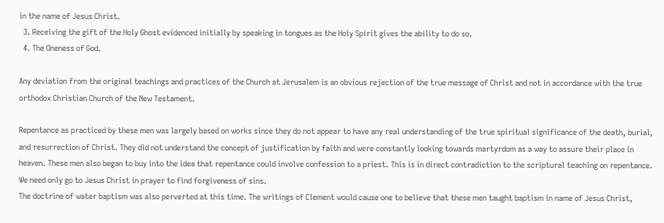in the name of Jesus Christ.
  3. Receiving the gift of the Holy Ghost evidenced initially by speaking in tongues as the Holy Spirit gives the ability to do so.
  4. The Oneness of God.

Any deviation from the original teachings and practices of the Church at Jerusalem is an obvious rejection of the true message of Christ and not in accordance with the true orthodox Christian Church of the New Testament.

Repentance as practiced by these men was largely based on works since they do not appear to have any real understanding of the true spiritual significance of the death, burial, and resurrection of Christ. They did not understand the concept of justification by faith and were constantly looking towards martyrdom as a way to assure their place in heaven. These men also began to buy into the idea that repentance could involve confession to a priest. This is in direct contradiction to the scriptural teaching on repentance. We need only go to Jesus Christ in prayer to find forgiveness of sins.
The doctrine of water baptism was also perverted at this time. The writings of Clement would cause one to believe that these men taught baptism in name of Jesus Christ,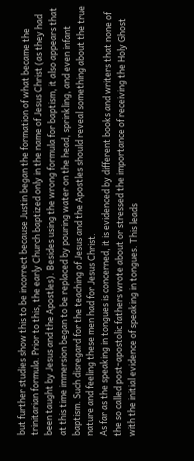but further studies show this to be incorrect because Justin began the formation of what became the trinitarian formula. Prior to this, the early Church baptized only in the name of Jesus Christ (as they had been taught by Jesus and the Apostles). Besides using the wrong formula for baptism, it also appears that at this time immersion began to be replaced by pouring water on the head, sprinkling, and even infant baptism. Such disregard for the teaching of Jesus and the Apostles should reveal something about the true nature and feeling these men had for Jesus Christ.
As far as the speaking in tongues is concerned, it is evidenced by different books and writers that none of the so called post-apostolic fathers wrote about or stressed the importance of receiving the Holy Ghost with the initial evidence of speaking in tongues. This leads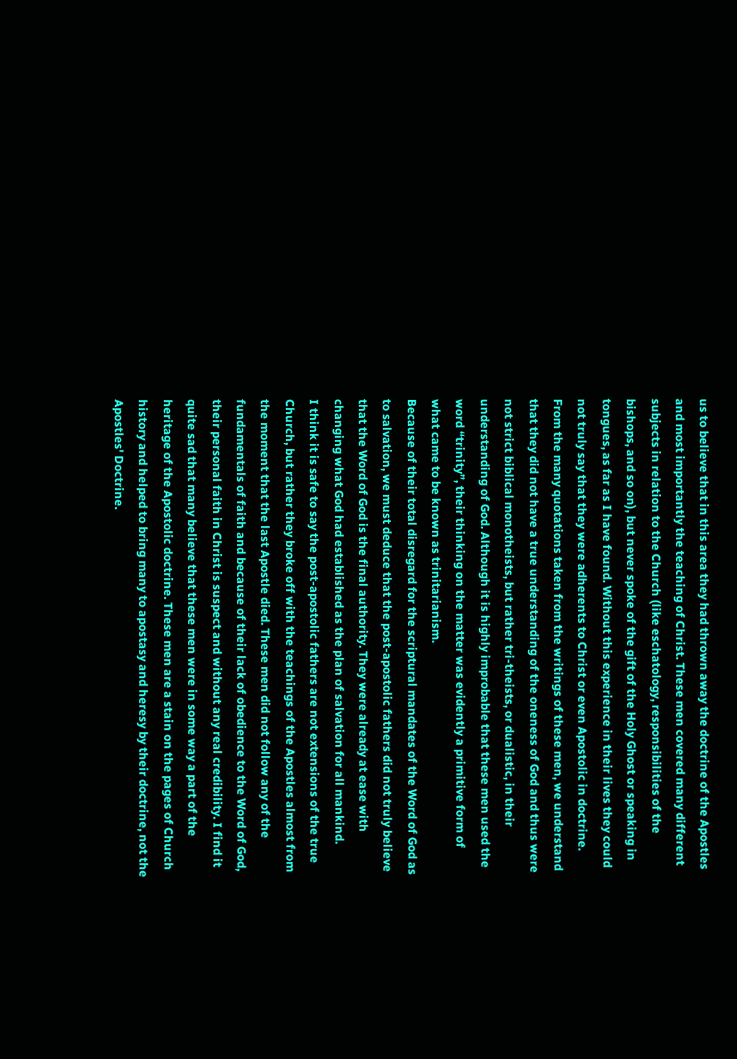us to believe that in this area they had thrown away the doctrine of the Apostles and most importantly the teaching of Christ. These men covered many different subjects in relation to the Church (like eschatology, responsibilities of the bishops, and so on), but never spoke of the gift of the Holy Ghost or speaking in tongues, as far as I have found. Without this experience in their lives they could not truly say that they were adherents to Christ or even Apostolic in doctrine.
From the many quotations taken from the writings of these men, we understand that they did not have a true understanding of the oneness of God and thus were not strict biblical monotheists, but rather tri-theists, or dualistic, in their understanding of God. Although it is highly improbable that these men used the word “trinity”, their thinking on the matter was evidently a primitive form of what came to be known as trinitarianism.
Because of their total disregard for the scriptural mandates of the Word of God as to salvation, we must deduce that the post-apostolic fathers did not truly believe that the Word of God is the final authority. They were already at ease with changing what God had established as the plan of salvation for all mankind.
I think it is safe to say the post-apostolic fathers are not extensions of the true Church, but rather they broke off with the teachings of the Apostles almost from the moment that the last Apostle died. These men did not follow any of the fundamentals of faith and because of their lack of obedience to the Word of God, their personal faith in Christ is suspect and without any real credibility. I find it quite sad that many believe that these men were in some way a part of the heritage of the Apostolic doctrine. These men are a stain on the pages of Church history and helped to bring many to apostasy and heresy by their doctrine, not the Apostles' Doctrine.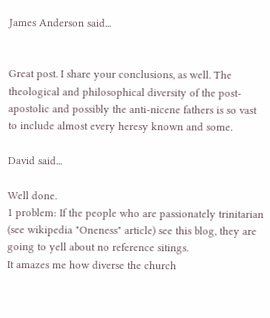James Anderson said...


Great post. I share your conclusions, as well. The theological and philosophical diversity of the post-apostolic and possibly the anti-nicene fathers is so vast to include almost every heresy known and some.

David said...

Well done.
1 problem: If the people who are passionately trinitarian (see wikipedia "Oneness" article) see this blog, they are going to yell about no reference sitings.
It amazes me how diverse the church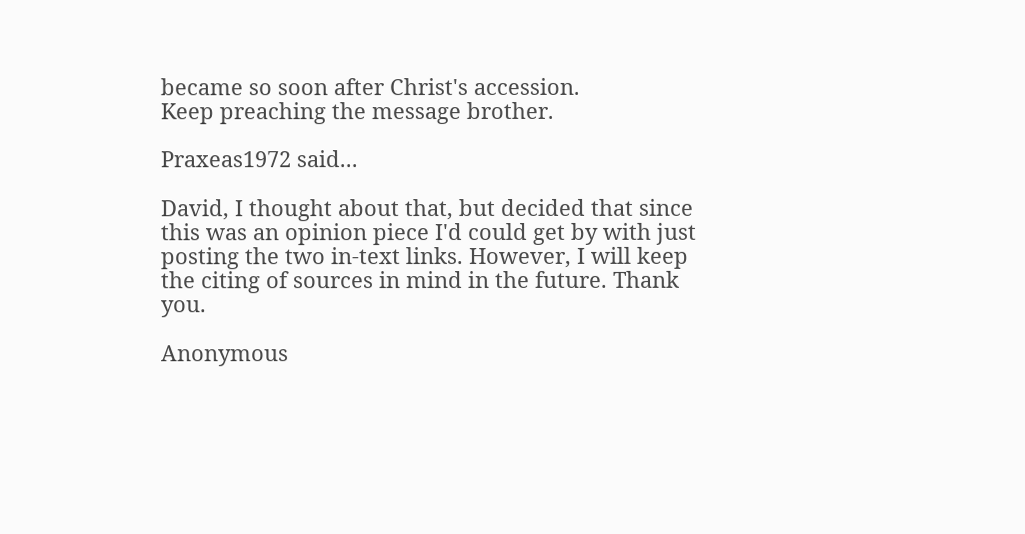became so soon after Christ's accession.
Keep preaching the message brother.

Praxeas1972 said...

David, I thought about that, but decided that since this was an opinion piece I'd could get by with just posting the two in-text links. However, I will keep the citing of sources in mind in the future. Thank you.

Anonymous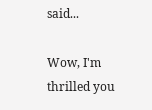said...

Wow, I'm thrilled you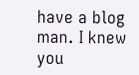have a blog man. I knew you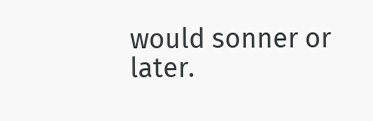would sonner or later.